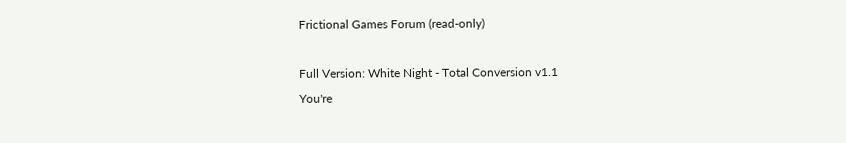Frictional Games Forum (read-only)

Full Version: White Night - Total Conversion v1.1
You're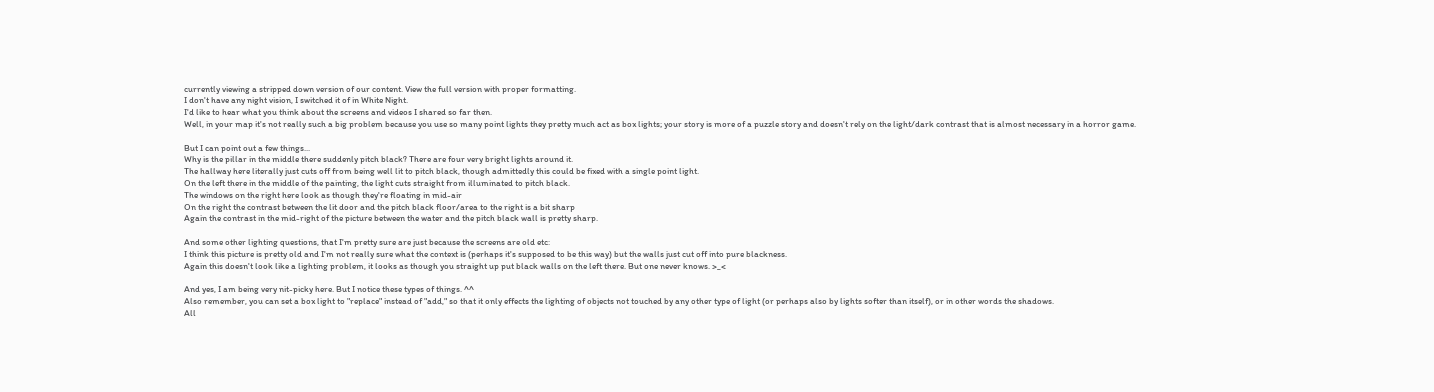currently viewing a stripped down version of our content. View the full version with proper formatting.
I don't have any night vision, I switched it of in White Night.
I'd like to hear what you think about the screens and videos I shared so far then.
Well, in your map it's not really such a big problem because you use so many point lights they pretty much act as box lights; your story is more of a puzzle story and doesn't rely on the light/dark contrast that is almost necessary in a horror game.

But I can point out a few things...
Why is the pillar in the middle there suddenly pitch black? There are four very bright lights around it.
The hallway here literally just cuts off from being well lit to pitch black, though admittedly this could be fixed with a single point light.
On the left there in the middle of the painting, the light cuts straight from illuminated to pitch black.
The windows on the right here look as though they're floating in mid-air
On the right the contrast between the lit door and the pitch black floor/area to the right is a bit sharp
Again the contrast in the mid-right of the picture between the water and the pitch black wall is pretty sharp.

And some other lighting questions, that I'm pretty sure are just because the screens are old etc:
I think this picture is pretty old and I'm not really sure what the context is (perhaps it's supposed to be this way) but the walls just cut off into pure blackness.
Again this doesn't look like a lighting problem, it looks as though you straight up put black walls on the left there. But one never knows. >_<

And yes, I am being very nit-picky here. But I notice these types of things. ^^
Also remember, you can set a box light to "replace" instead of "add," so that it only effects the lighting of objects not touched by any other type of light (or perhaps also by lights softer than itself), or in other words the shadows.
All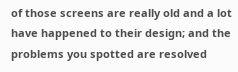of those screens are really old and a lot have happened to their design; and the problems you spotted are resolved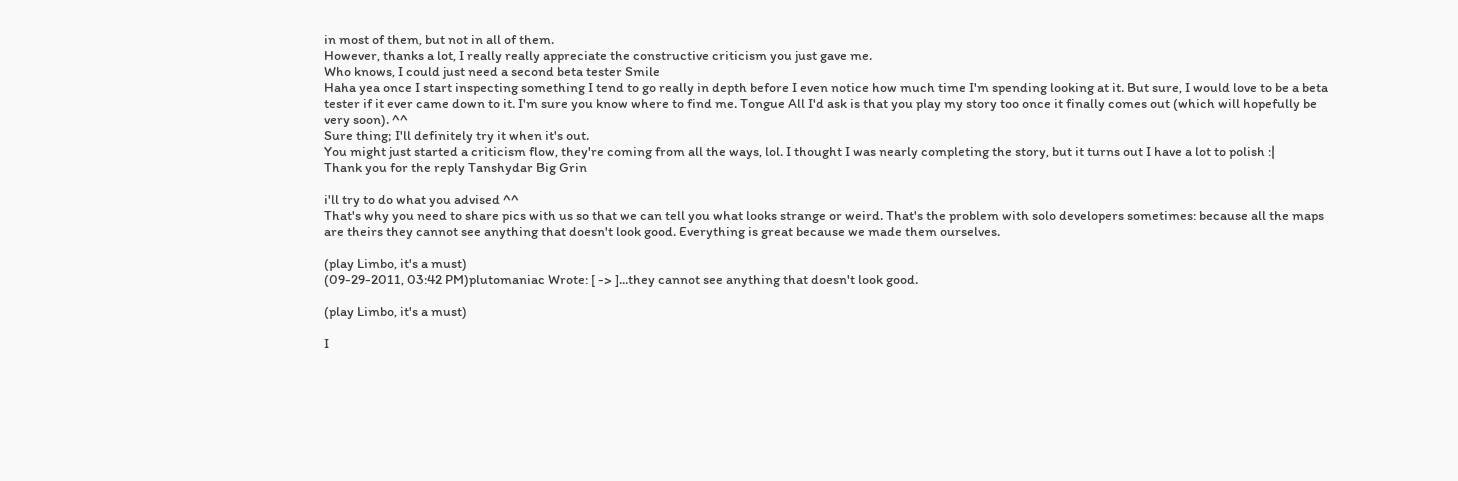in most of them, but not in all of them.
However, thanks a lot, I really really appreciate the constructive criticism you just gave me.
Who knows, I could just need a second beta tester Smile
Haha yea once I start inspecting something I tend to go really in depth before I even notice how much time I'm spending looking at it. But sure, I would love to be a beta tester if it ever came down to it. I'm sure you know where to find me. Tongue All I'd ask is that you play my story too once it finally comes out (which will hopefully be very soon). ^^
Sure thing; I'll definitely try it when it's out.
You might just started a criticism flow, they're coming from all the ways, lol. I thought I was nearly completing the story, but it turns out I have a lot to polish :|
Thank you for the reply Tanshydar Big Grin

i'll try to do what you advised ^^
That's why you need to share pics with us so that we can tell you what looks strange or weird. That's the problem with solo developers sometimes: because all the maps are theirs they cannot see anything that doesn't look good. Everything is great because we made them ourselves.

(play Limbo, it's a must)
(09-29-2011, 03:42 PM)plutomaniac Wrote: [ -> ]...they cannot see anything that doesn't look good.

(play Limbo, it's a must)

I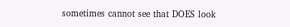sometimes cannot see that DOES look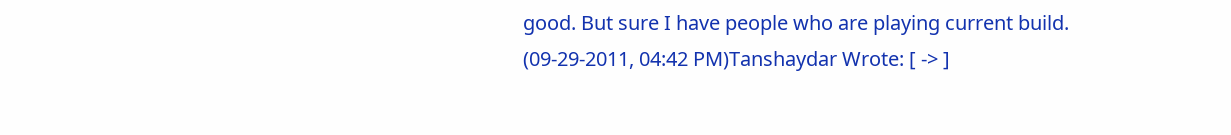good. But sure I have people who are playing current build.
(09-29-2011, 04:42 PM)Tanshaydar Wrote: [ -> ]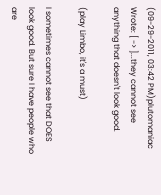(09-29-2011, 03:42 PM)plutomaniac Wrote: [ -> ]...they cannot see anything that doesn't look good.

(play Limbo, it's a must)

I sometimes cannot see that DOES look good. But sure I have people who are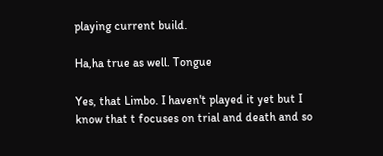playing current build.

Ha,ha true as well. Tongue

Yes, that Limbo. I haven't played it yet but I know that t focuses on trial and death and so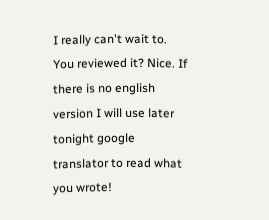I really can't wait to. You reviewed it? Nice. If there is no english version I will use later tonight google translator to read what you wrote!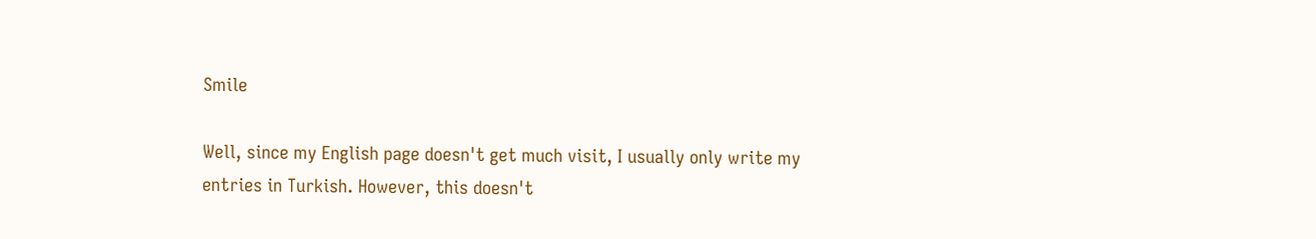Smile

Well, since my English page doesn't get much visit, I usually only write my entries in Turkish. However, this doesn't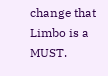change that Limbo is a MUST.